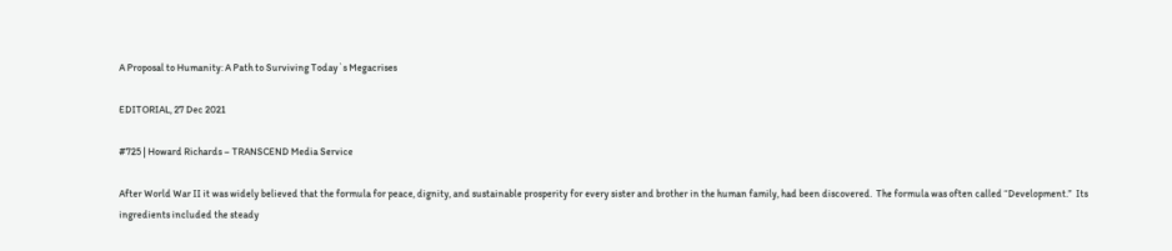A Proposal to Humanity: A Path to Surviving Today`s Megacrises

EDITORIAL, 27 Dec 2021

#725 | Howard Richards – TRANSCEND Media Service

After World War II it was widely believed that the formula for peace, dignity, and sustainable prosperity for every sister and brother in the human family, had been discovered.  The formula was often called “Development.”  Its ingredients included the steady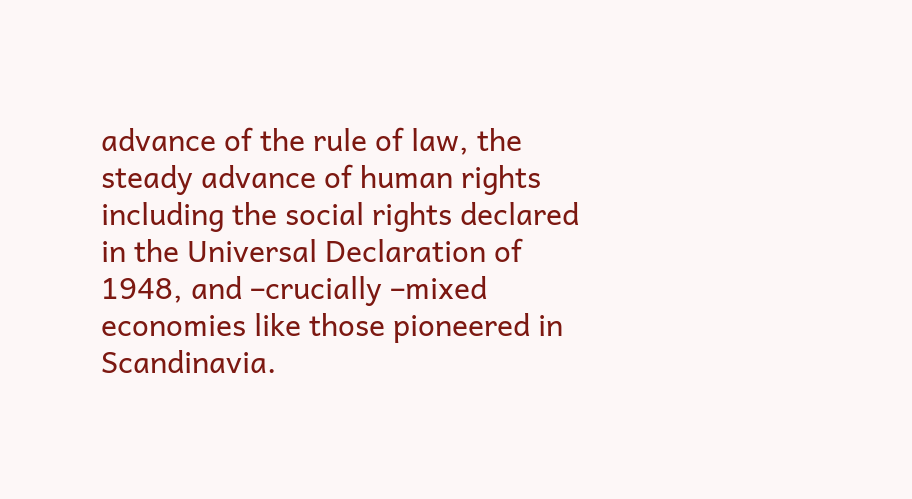advance of the rule of law, the steady advance of human rights including the social rights declared in the Universal Declaration of 1948, and –crucially –mixed economies like those pioneered in Scandinavia.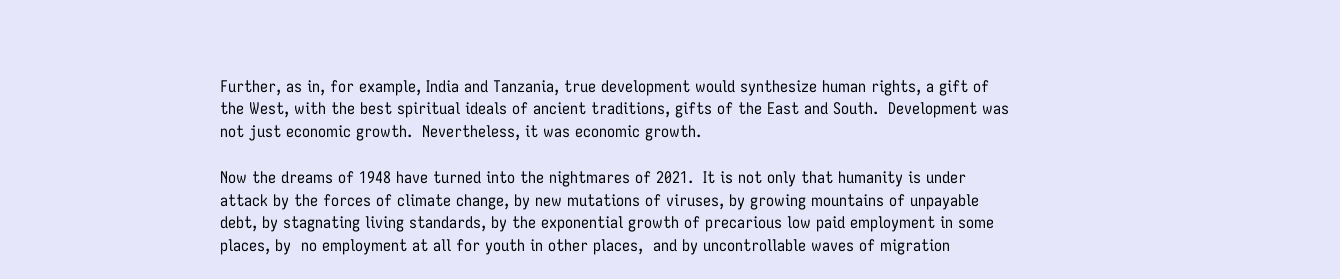Further, as in, for example, India and Tanzania, true development would synthesize human rights, a gift of the West, with the best spiritual ideals of ancient traditions, gifts of the East and South.  Development was not just economic growth.  Nevertheless, it was economic growth.

Now the dreams of 1948 have turned into the nightmares of 2021.  It is not only that humanity is under attack by the forces of climate change, by new mutations of viruses, by growing mountains of unpayable debt, by stagnating living standards, by the exponential growth of precarious low paid employment in some places, by  no employment at all for youth in other places,  and by uncontrollable waves of migration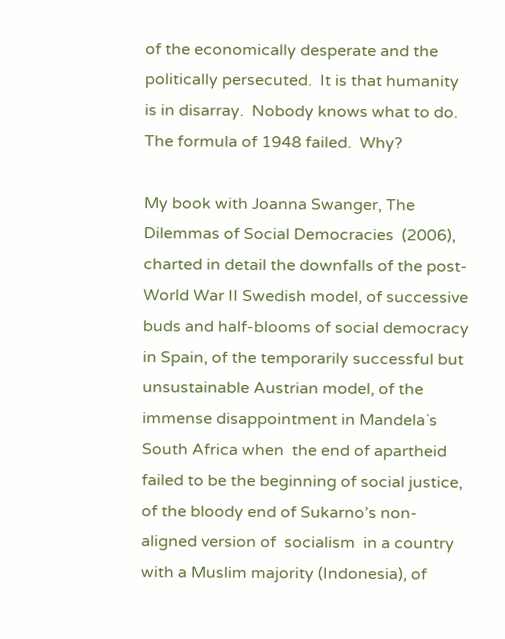of the economically desperate and the politically persecuted.  It is that humanity is in disarray.  Nobody knows what to do.   The formula of 1948 failed.  Why?

My book with Joanna Swanger, The Dilemmas of Social Democracies  (2006), charted in detail the downfalls of the post-World War II Swedish model, of successive buds and half-blooms of social democracy in Spain, of the temporarily successful but unsustainable Austrian model, of the immense disappointment in Mandela`s  South Africa when  the end of apartheid failed to be the beginning of social justice, of the bloody end of Sukarno’s non-aligned version of  socialism  in a country with a Muslim majority (Indonesia), of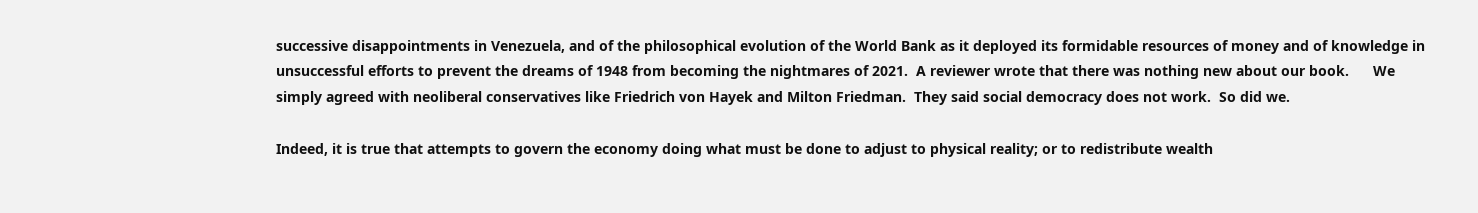successive disappointments in Venezuela, and of the philosophical evolution of the World Bank as it deployed its formidable resources of money and of knowledge in unsuccessful efforts to prevent the dreams of 1948 from becoming the nightmares of 2021.  A reviewer wrote that there was nothing new about our book.      We simply agreed with neoliberal conservatives like Friedrich von Hayek and Milton Friedman.  They said social democracy does not work.  So did we.

Indeed, it is true that attempts to govern the economy doing what must be done to adjust to physical reality; or to redistribute wealth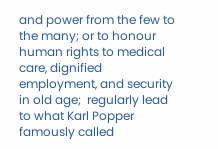and power from the few to the many; or to honour human rights to medical care, dignified employment, and security in old age;  regularly lead to what Karl Popper famously called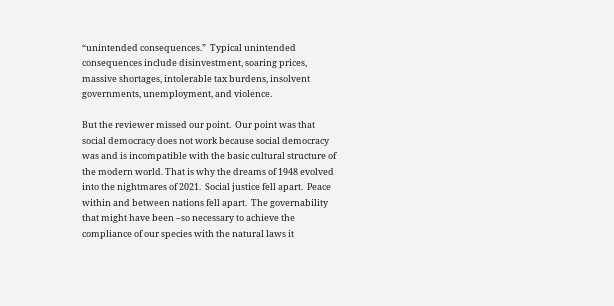“unintended consequences.”  Typical unintended consequences include disinvestment, soaring prices, massive shortages, intolerable tax burdens, insolvent governments, unemployment, and violence.

But the reviewer missed our point.  Our point was that social democracy does not work because social democracy was and is incompatible with the basic cultural structure of the modern world. That is why the dreams of 1948 evolved into the nightmares of 2021.  Social justice fell apart.  Peace within and between nations fell apart.  The governability that might have been –so necessary to achieve the compliance of our species with the natural laws it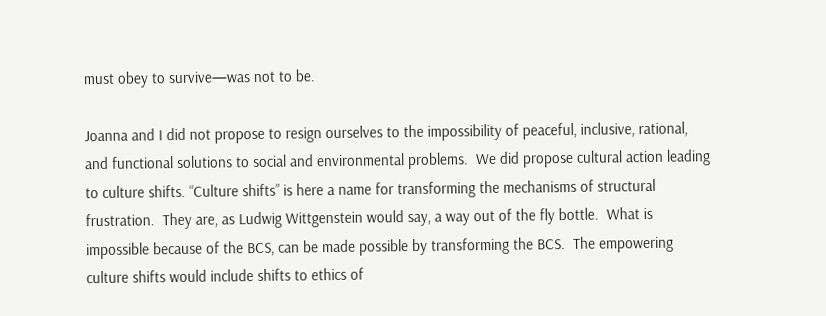must obey to survive—was not to be.

Joanna and I did not propose to resign ourselves to the impossibility of peaceful, inclusive, rational, and functional solutions to social and environmental problems.  We did propose cultural action leading to culture shifts. “Culture shifts” is here a name for transforming the mechanisms of structural frustration.  They are, as Ludwig Wittgenstein would say, a way out of the fly bottle.  What is impossible because of the BCS, can be made possible by transforming the BCS.  The empowering culture shifts would include shifts to ethics of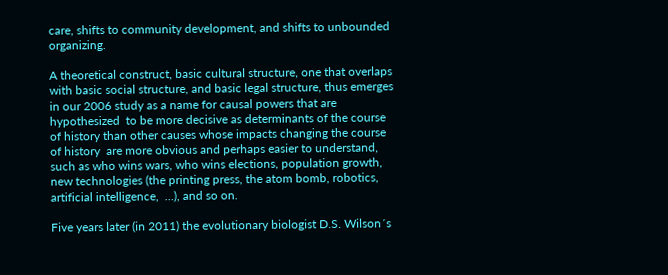care, shifts to community development, and shifts to unbounded organizing.

A theoretical construct, basic cultural structure, one that overlaps with basic social structure, and basic legal structure, thus emerges in our 2006 study as a name for causal powers that are hypothesized  to be more decisive as determinants of the course of history than other causes whose impacts changing the course of history  are more obvious and perhaps easier to understand, such as who wins wars, who wins elections, population growth,  new technologies (the printing press, the atom bomb, robotics, artificial intelligence,  …), and so on.

Five years later (in 2011) the evolutionary biologist D.S. Wilson´s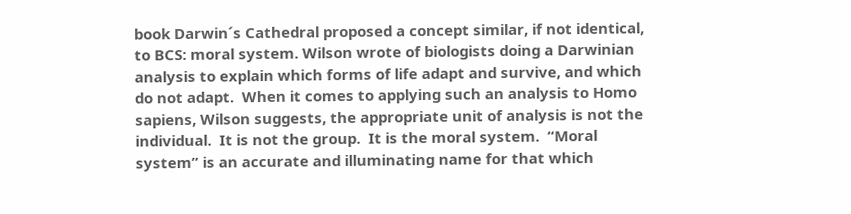book Darwin´s Cathedral proposed a concept similar, if not identical, to BCS: moral system. Wilson wrote of biologists doing a Darwinian analysis to explain which forms of life adapt and survive, and which do not adapt.  When it comes to applying such an analysis to Homo sapiens, Wilson suggests, the appropriate unit of analysis is not the individual.  It is not the group.  It is the moral system.  “Moral system” is an accurate and illuminating name for that which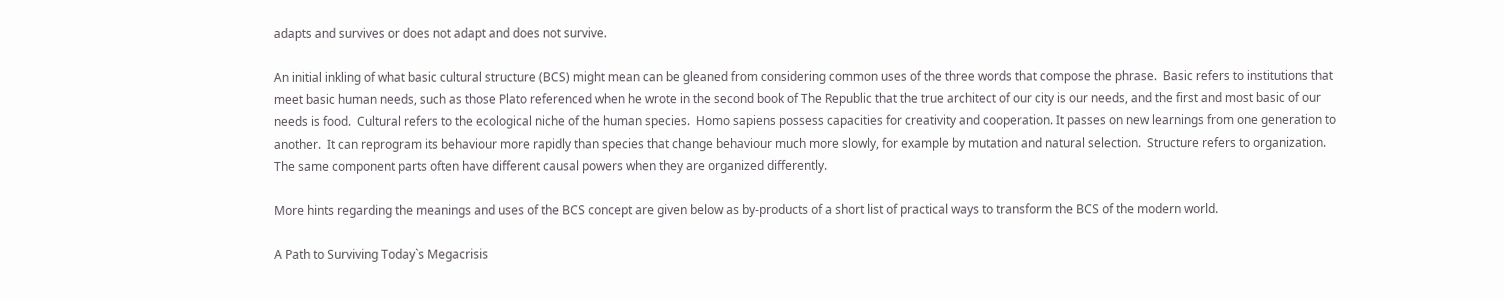adapts and survives or does not adapt and does not survive.

An initial inkling of what basic cultural structure (BCS) might mean can be gleaned from considering common uses of the three words that compose the phrase.  Basic refers to institutions that meet basic human needs, such as those Plato referenced when he wrote in the second book of The Republic that the true architect of our city is our needs, and the first and most basic of our needs is food.  Cultural refers to the ecological niche of the human species.  Homo sapiens possess capacities for creativity and cooperation. It passes on new learnings from one generation to another.  It can reprogram its behaviour more rapidly than species that change behaviour much more slowly, for example by mutation and natural selection.  Structure refers to organization.  The same component parts often have different causal powers when they are organized differently.

More hints regarding the meanings and uses of the BCS concept are given below as by-products of a short list of practical ways to transform the BCS of the modern world.

A Path to Surviving Today`s Megacrisis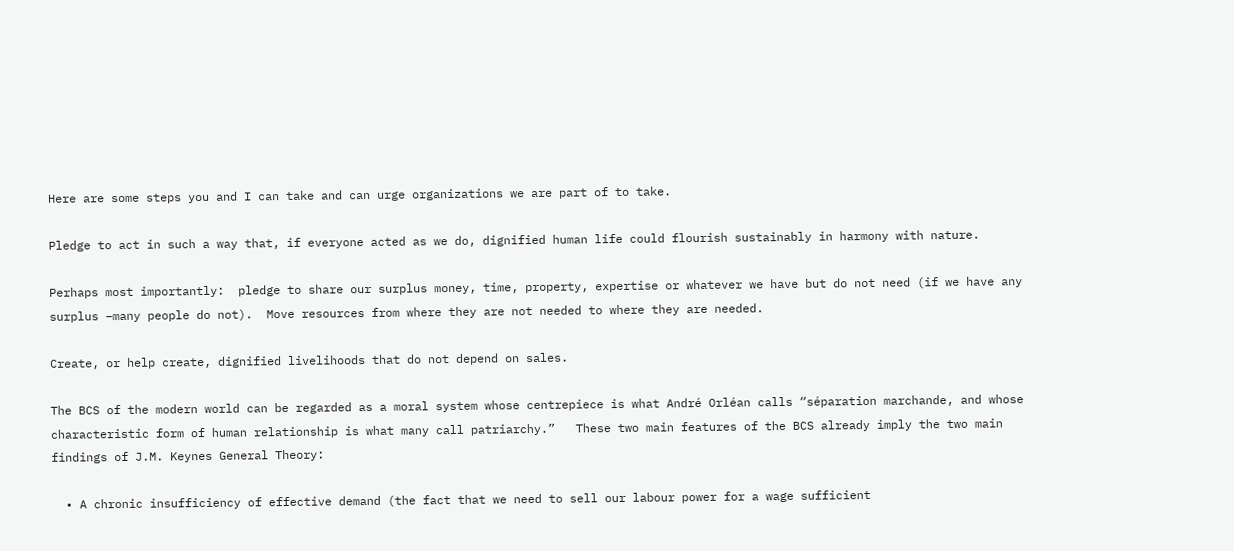Here are some steps you and I can take and can urge organizations we are part of to take.

Pledge to act in such a way that, if everyone acted as we do, dignified human life could flourish sustainably in harmony with nature.

Perhaps most importantly:  pledge to share our surplus money, time, property, expertise or whatever we have but do not need (if we have any surplus –many people do not).  Move resources from where they are not needed to where they are needed.

Create, or help create, dignified livelihoods that do not depend on sales.

The BCS of the modern world can be regarded as a moral system whose centrepiece is what André Orléan calls “séparation marchande, and whose characteristic form of human relationship is what many call patriarchy.”   These two main features of the BCS already imply the two main findings of J.M. Keynes General Theory:

  • A chronic insufficiency of effective demand (the fact that we need to sell our labour power for a wage sufficient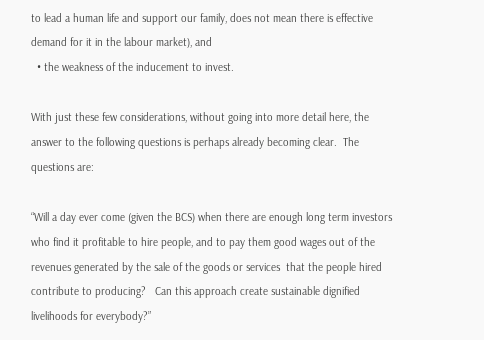to lead a human life and support our family, does not mean there is effective demand for it in the labour market), and
  • the weakness of the inducement to invest.

With just these few considerations, without going into more detail here, the answer to the following questions is perhaps already becoming clear.  The questions are:

“Will a day ever come (given the BCS) when there are enough long term investors who find it profitable to hire people, and to pay them good wages out of the revenues generated by the sale of the goods or services  that the people hired contribute to producing?   Can this approach create sustainable dignified livelihoods for everybody?”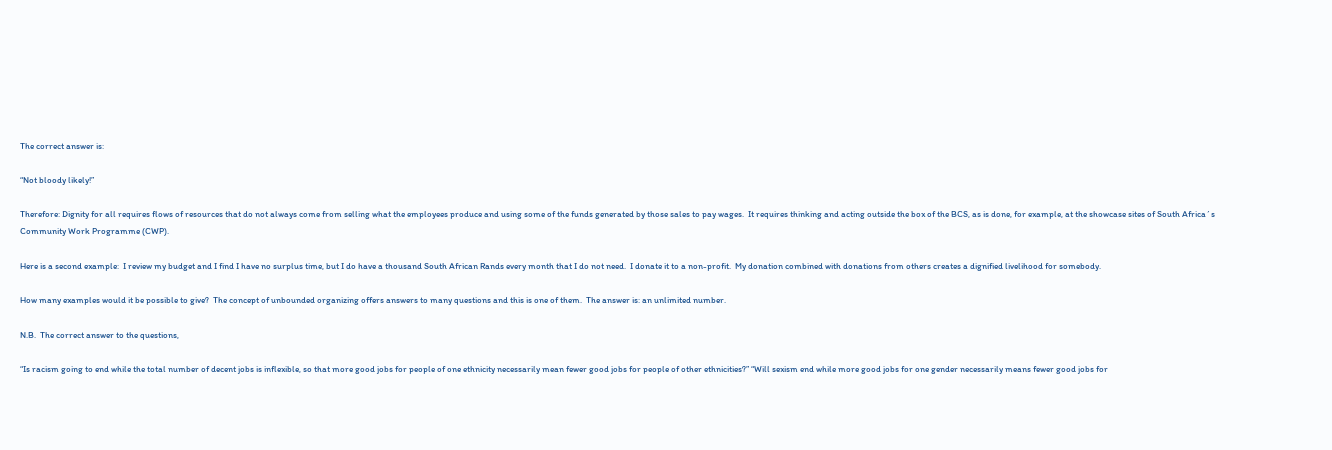The correct answer is:

“Not bloody likely!”

Therefore: Dignity for all requires flows of resources that do not always come from selling what the employees produce and using some of the funds generated by those sales to pay wages.  It requires thinking and acting outside the box of the BCS, as is done, for example, at the showcase sites of South Africa´s Community Work Programme (CWP).

Here is a second example:  I review my budget and I find I have no surplus time, but I do have a thousand South African Rands every month that I do not need.  I donate it to a non-profit.  My donation combined with donations from others creates a dignified livelihood for somebody.

How many examples would it be possible to give?  The concept of unbounded organizing offers answers to many questions and this is one of them.  The answer is: an unlimited number.

N.B.  The correct answer to the questions,

“Is racism going to end while the total number of decent jobs is inflexible, so that more good jobs for people of one ethnicity necessarily mean fewer good jobs for people of other ethnicities?” “Will sexism end while more good jobs for one gender necessarily means fewer good jobs for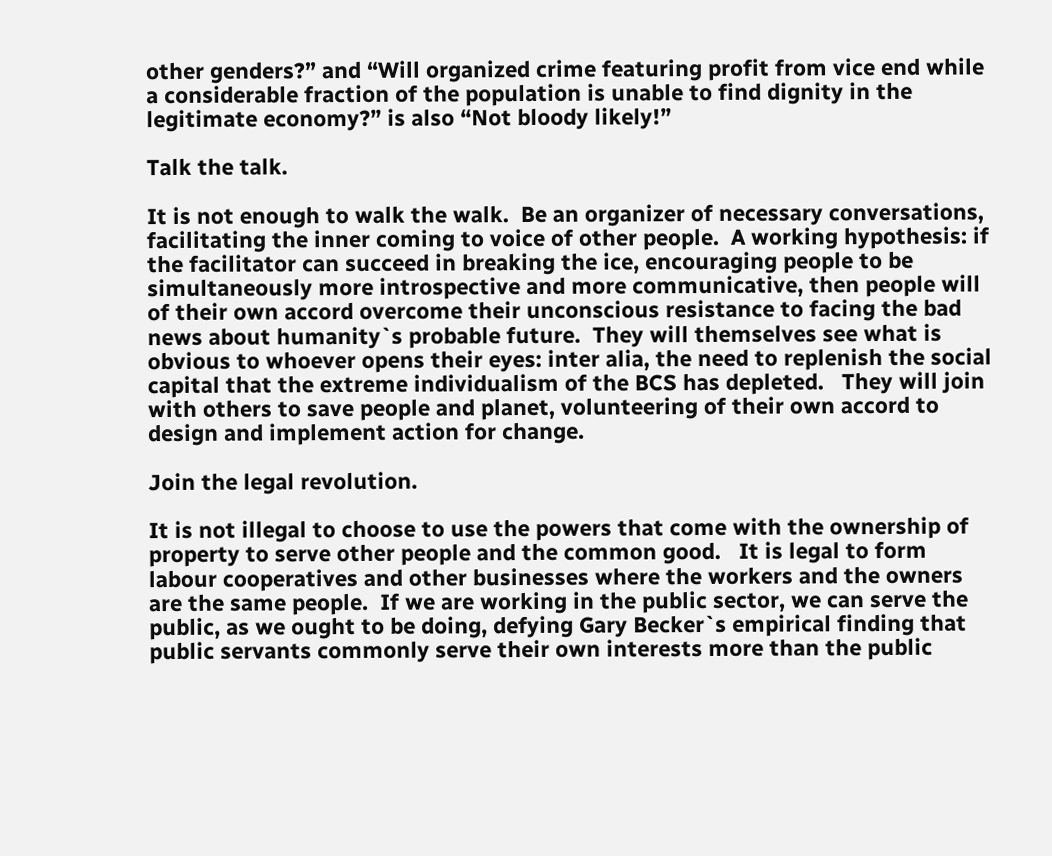other genders?” and “Will organized crime featuring profit from vice end while a considerable fraction of the population is unable to find dignity in the legitimate economy?” is also “Not bloody likely!”

Talk the talk.

It is not enough to walk the walk.  Be an organizer of necessary conversations, facilitating the inner coming to voice of other people.  A working hypothesis: if the facilitator can succeed in breaking the ice, encouraging people to be simultaneously more introspective and more communicative, then people will of their own accord overcome their unconscious resistance to facing the bad news about humanity`s probable future.  They will themselves see what is obvious to whoever opens their eyes: inter alia, the need to replenish the social capital that the extreme individualism of the BCS has depleted.   They will join with others to save people and planet, volunteering of their own accord to design and implement action for change.

Join the legal revolution.

It is not illegal to choose to use the powers that come with the ownership of property to serve other people and the common good.   It is legal to form labour cooperatives and other businesses where the workers and the owners are the same people.  If we are working in the public sector, we can serve the public, as we ought to be doing, defying Gary Becker`s empirical finding that public servants commonly serve their own interests more than the public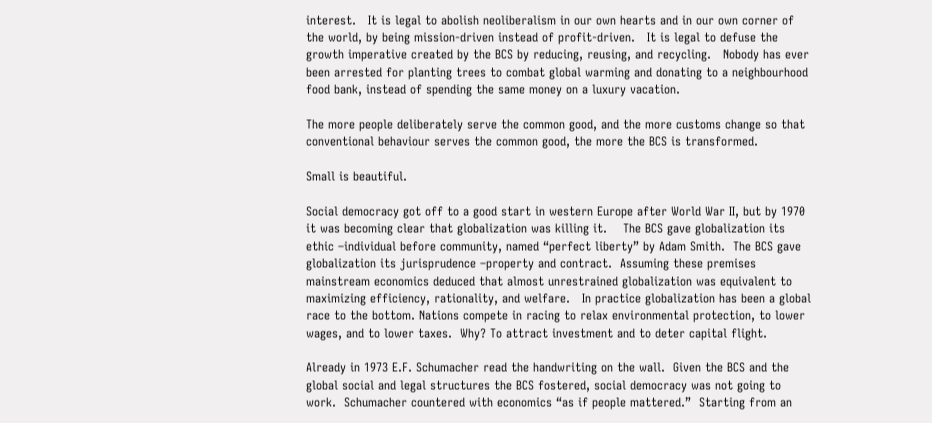interest.   It is legal to abolish neoliberalism in our own hearts and in our own corner of the world, by being mission-driven instead of profit-driven.   It is legal to defuse the growth imperative created by the BCS by reducing, reusing, and recycling.   Nobody has ever been arrested for planting trees to combat global warming and donating to a neighbourhood food bank, instead of spending the same money on a luxury vacation.

The more people deliberately serve the common good, and the more customs change so that conventional behaviour serves the common good, the more the BCS is transformed.

Small is beautiful.

Social democracy got off to a good start in western Europe after World War II, but by 1970 it was becoming clear that globalization was killing it.    The BCS gave globalization its ethic –individual before community, named “perfect liberty” by Adam Smith.  The BCS gave globalization its jurisprudence –property and contract.  Assuming these premises mainstream economics deduced that almost unrestrained globalization was equivalent to maximizing efficiency, rationality, and welfare.   In practice globalization has been a global race to the bottom. Nations compete in racing to relax environmental protection, to lower wages, and to lower taxes.  Why? To attract investment and to deter capital flight.

Already in 1973 E.F. Schumacher read the handwriting on the wall.  Given the BCS and the global social and legal structures the BCS fostered, social democracy was not going to work.  Schumacher countered with economics “as if people mattered.”  Starting from an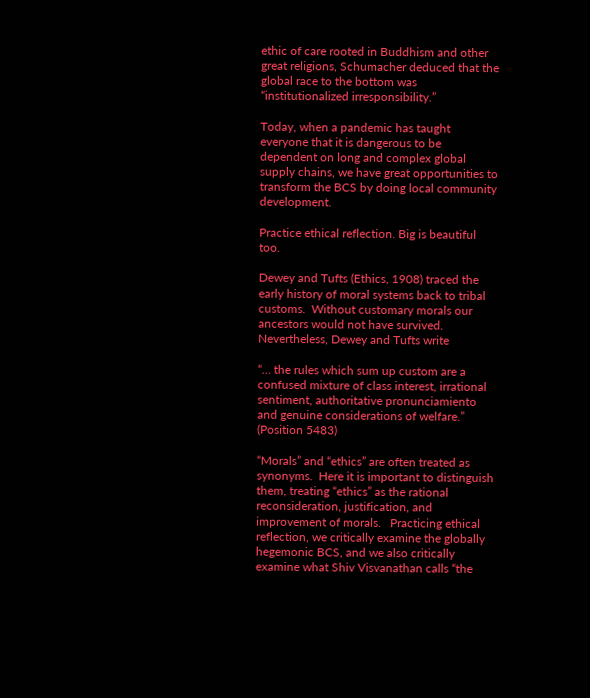ethic of care rooted in Buddhism and other great religions, Schumacher deduced that the global race to the bottom was “institutionalized irresponsibility.”

Today, when a pandemic has taught everyone that it is dangerous to be dependent on long and complex global supply chains, we have great opportunities to transform the BCS by doing local community development.

Practice ethical reflection. Big is beautiful too.

Dewey and Tufts (Ethics, 1908) traced the early history of moral systems back to tribal customs.  Without customary morals our ancestors would not have survived.   Nevertheless, Dewey and Tufts write

“… the rules which sum up custom are a confused mixture of class interest, irrational sentiment, authoritative pronunciamiento and genuine considerations of welfare.” (Position 5483)

“Morals” and “ethics” are often treated as synonyms.  Here it is important to distinguish them, treating “ethics” as the rational reconsideration, justification, and improvement of morals.   Practicing ethical reflection, we critically examine the globally hegemonic BCS, and we also critically examine what Shiv Visvanathan calls “the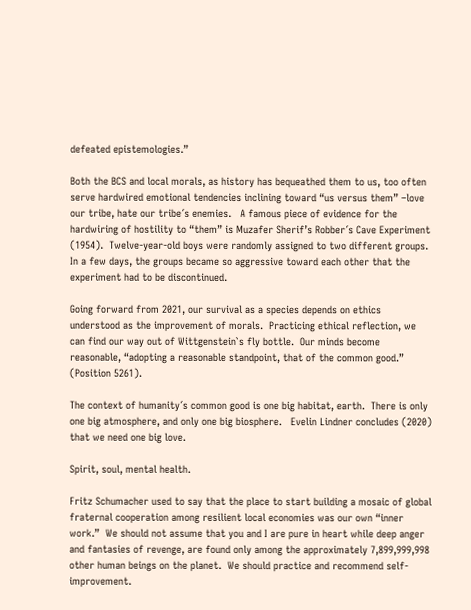defeated epistemologies.”

Both the BCS and local morals, as history has bequeathed them to us, too often serve hardwired emotional tendencies inclining toward “us versus them” –love our tribe, hate our tribe´s enemies.   A famous piece of evidence for the hardwiring of hostility to “them” is Muzafer Sherif’s Robber´s Cave Experiment (1954).  Twelve-year-old boys were randomly assigned to two different groups.  In a few days, the groups became so aggressive toward each other that the experiment had to be discontinued.

Going forward from 2021, our survival as a species depends on ethics understood as the improvement of morals.  Practicing ethical reflection, we can find our way out of Wittgenstein`s fly bottle.  Our minds become reasonable, “adopting a reasonable standpoint, that of the common good.” (Position 5261).

The context of humanity´s common good is one big habitat, earth.  There is only one big atmosphere, and only one big biosphere.   Evelin Lindner concludes (2020) that we need one big love.

Spirit, soul, mental health.

Fritz Schumacher used to say that the place to start building a mosaic of global fraternal cooperation among resilient local economies was our own “inner work.”  We should not assume that you and I are pure in heart while deep anger and fantasies of revenge, are found only among the approximately 7,899,999,998 other human beings on the planet.  We should practice and recommend self-improvement.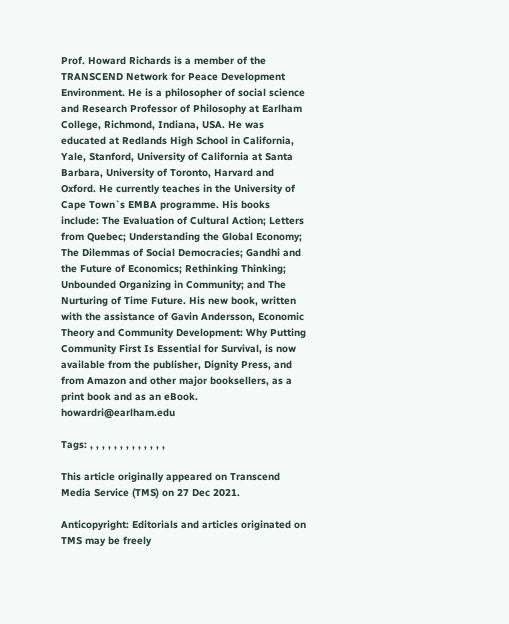Prof. Howard Richards is a member of the TRANSCEND Network for Peace Development Environment. He is a philosopher of social science and Research Professor of Philosophy at Earlham College, Richmond, Indiana, USA. He was educated at Redlands High School in California, Yale, Stanford, University of California at Santa Barbara, University of Toronto, Harvard and Oxford. He currently teaches in the University of Cape Town`s EMBA programme. His books include: The Evaluation of Cultural Action; Letters from Quebec; Understanding the Global Economy; The Dilemmas of Social Democracies; Gandhi and the Future of Economics; Rethinking Thinking; Unbounded Organizing in Community; and The Nurturing of Time Future. His new book, written with the assistance of Gavin Andersson, Economic Theory and Community Development: Why Putting Community First Is Essential for Survival, is now available from the publisher, Dignity Press, and from Amazon and other major booksellers, as a print book and as an eBook. howardri@earlham.edu

Tags: , , , , , , , , , , , , ,

This article originally appeared on Transcend Media Service (TMS) on 27 Dec 2021.

Anticopyright: Editorials and articles originated on TMS may be freely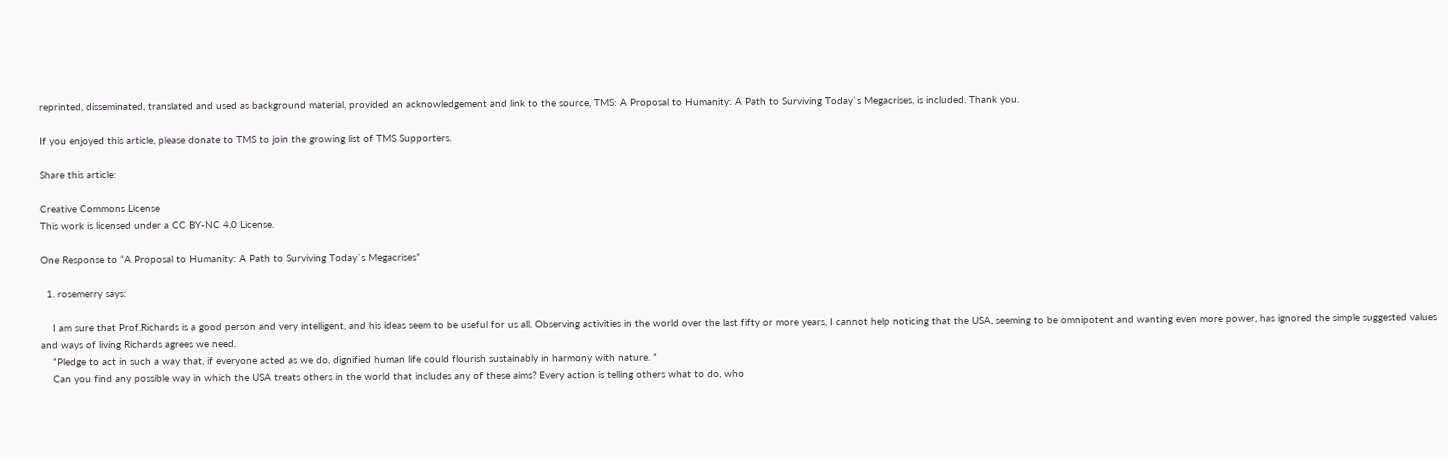reprinted, disseminated, translated and used as background material, provided an acknowledgement and link to the source, TMS: A Proposal to Humanity: A Path to Surviving Today`s Megacrises, is included. Thank you.

If you enjoyed this article, please donate to TMS to join the growing list of TMS Supporters.

Share this article:

Creative Commons License
This work is licensed under a CC BY-NC 4.0 License.

One Response to “A Proposal to Humanity: A Path to Surviving Today`s Megacrises”

  1. rosemerry says:

    I am sure that Prof.Richards is a good person and very intelligent, and his ideas seem to be useful for us all. Observing activities in the world over the last fifty or more years, I cannot help noticing that the USA, seeming to be omnipotent and wanting even more power, has ignored the simple suggested values and ways of living Richards agrees we need.
    “Pledge to act in such a way that, if everyone acted as we do, dignified human life could flourish sustainably in harmony with nature. ”
    Can you find any possible way in which the USA treats others in the world that includes any of these aims? Every action is telling others what to do, who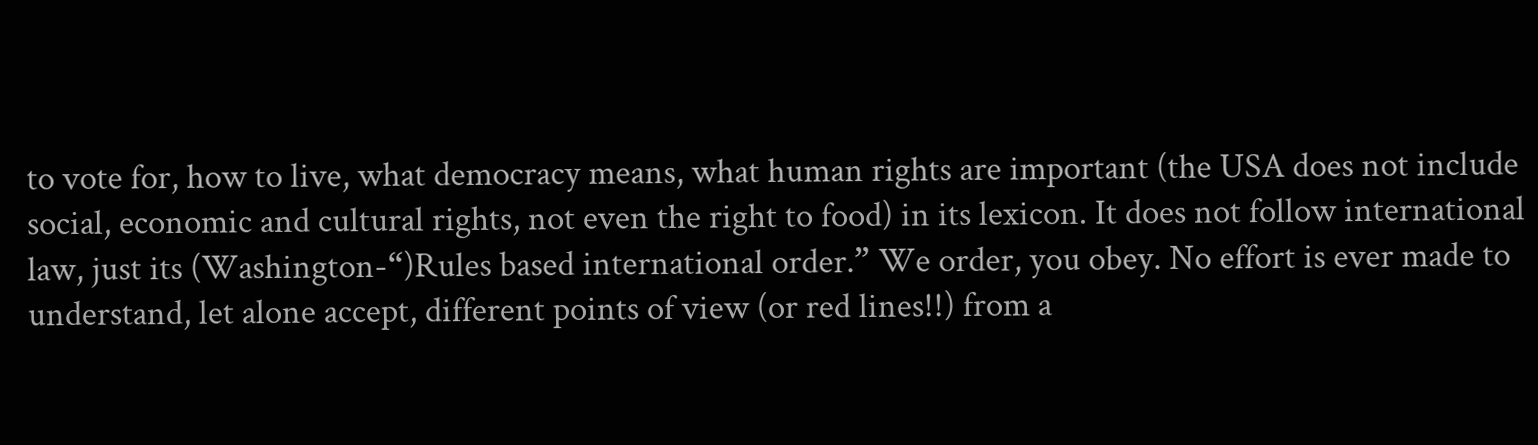to vote for, how to live, what democracy means, what human rights are important (the USA does not include social, economic and cultural rights, not even the right to food) in its lexicon. It does not follow international law, just its (Washington-“)Rules based international order.” We order, you obey. No effort is ever made to understand, let alone accept, different points of view (or red lines!!) from a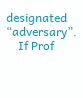designated “adversary”.
    If Prof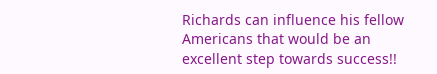Richards can influence his fellow Americans that would be an excellent step towards success!!